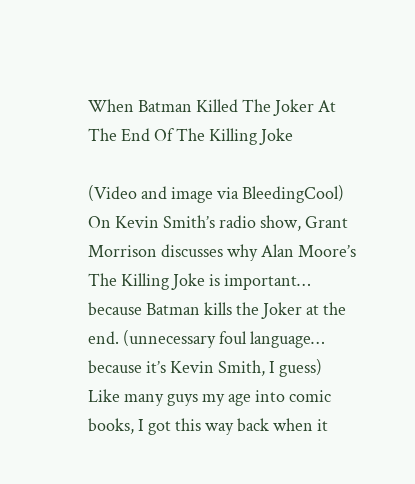When Batman Killed The Joker At The End Of The Killing Joke

(Video and image via BleedingCool) On Kevin Smith’s radio show, Grant Morrison discusses why Alan Moore’s The Killing Joke is important… because Batman kills the Joker at the end. (unnecessary foul language… because it’s Kevin Smith, I guess) Like many guys my age into comic books, I got this way back when it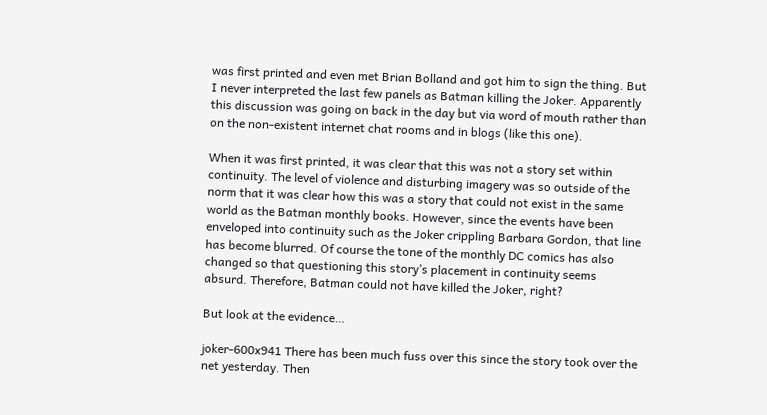was first printed and even met Brian Bolland and got him to sign the thing. But I never interpreted the last few panels as Batman killing the Joker. Apparently this discussion was going on back in the day but via word of mouth rather than on the non-existent internet chat rooms and in blogs (like this one).

When it was first printed, it was clear that this was not a story set within continuity. The level of violence and disturbing imagery was so outside of the norm that it was clear how this was a story that could not exist in the same world as the Batman monthly books. However, since the events have been enveloped into continuity such as the Joker crippling Barbara Gordon, that line has become blurred. Of course the tone of the monthly DC comics has also changed so that questioning this story’s placement in continuity seems absurd. Therefore, Batman could not have killed the Joker, right?

But look at the evidence…

joker-600x941 There has been much fuss over this since the story took over the net yesterday. Then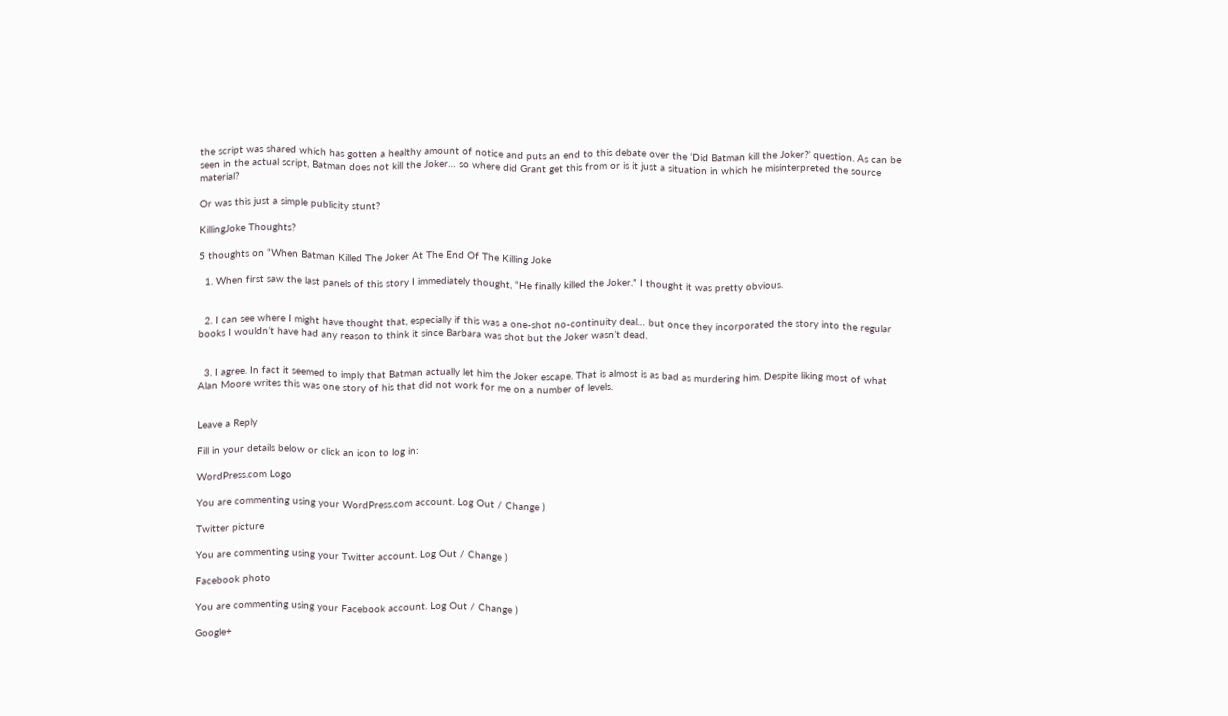the script was shared which has gotten a healthy amount of notice and puts an end to this debate over the ‘Did Batman kill the Joker?’ question. As can be seen in the actual script, Batman does not kill the Joker… so where did Grant get this from or is it just a situation in which he misinterpreted the source material?

Or was this just a simple publicity stunt?

KillingJoke Thoughts?

5 thoughts on “When Batman Killed The Joker At The End Of The Killing Joke

  1. When first saw the last panels of this story I immediately thought, “He finally killed the Joker.” I thought it was pretty obvious.


  2. I can see where I might have thought that, especially if this was a one-shot no-continuity deal… but once they incorporated the story into the regular books I wouldn’t have had any reason to think it since Barbara was shot but the Joker wasn’t dead.


  3. I agree. In fact it seemed to imply that Batman actually let him the Joker escape. That is almost is as bad as murdering him. Despite liking most of what Alan Moore writes this was one story of his that did not work for me on a number of levels.


Leave a Reply

Fill in your details below or click an icon to log in:

WordPress.com Logo

You are commenting using your WordPress.com account. Log Out / Change )

Twitter picture

You are commenting using your Twitter account. Log Out / Change )

Facebook photo

You are commenting using your Facebook account. Log Out / Change )

Google+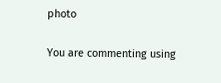photo

You are commenting using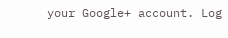your Google+ account. Log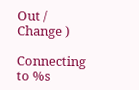Out / Change )

Connecting to %s